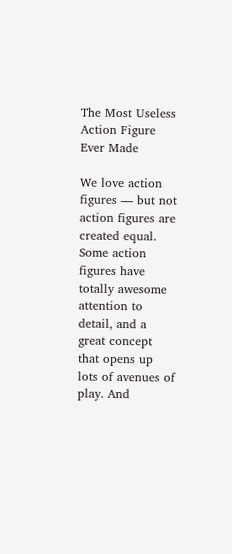The Most Useless Action Figure Ever Made

We love action figures — but not action figures are created equal. Some action figures have totally awesome attention to detail, and a great concept that opens up lots of avenues of play. And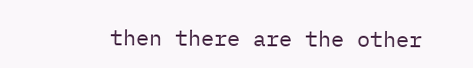then there are the other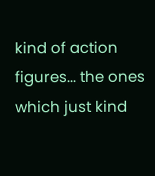kind of action figures... the ones which just kind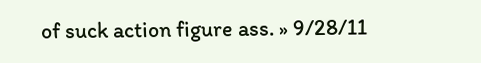of suck action figure ass. » 9/28/11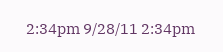2:34pm 9/28/11 2:34pm